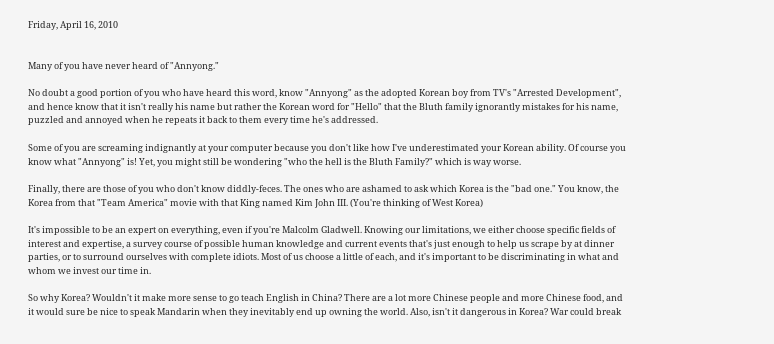Friday, April 16, 2010


Many of you have never heard of "Annyong."

No doubt a good portion of you who have heard this word, know "Annyong" as the adopted Korean boy from TV's "Arrested Development", and hence know that it isn't really his name but rather the Korean word for "Hello" that the Bluth family ignorantly mistakes for his name, puzzled and annoyed when he repeats it back to them every time he's addressed.

Some of you are screaming indignantly at your computer because you don't like how I've underestimated your Korean ability. Of course you know what "Annyong" is! Yet, you might still be wondering "who the hell is the Bluth Family?" which is way worse.

Finally, there are those of you who don't know diddly-feces. The ones who are ashamed to ask which Korea is the "bad one." You know, the Korea from that "Team America" movie with that King named Kim John III. (You're thinking of West Korea)

It's impossible to be an expert on everything, even if you're Malcolm Gladwell. Knowing our limitations, we either choose specific fields of interest and expertise, a survey course of possible human knowledge and current events that's just enough to help us scrape by at dinner parties, or to surround ourselves with complete idiots. Most of us choose a little of each, and it's important to be discriminating in what and whom we invest our time in.

So why Korea? Wouldn't it make more sense to go teach English in China? There are a lot more Chinese people and more Chinese food, and it would sure be nice to speak Mandarin when they inevitably end up owning the world. Also, isn't it dangerous in Korea? War could break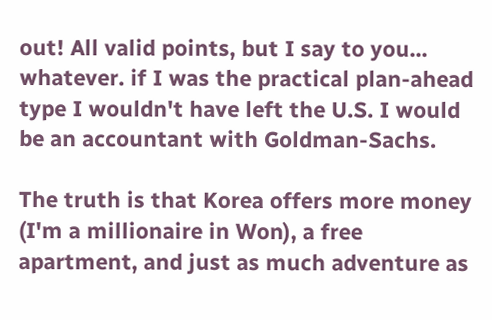out! All valid points, but I say to you... whatever. if I was the practical plan-ahead type I wouldn't have left the U.S. I would be an accountant with Goldman-Sachs.

The truth is that Korea offers more money (I'm a millionaire in Won), a free apartment, and just as much adventure as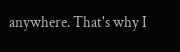anywhere. That's why I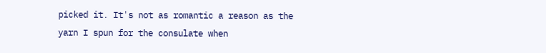picked it. It's not as romantic a reason as the yarn I spun for the consulate when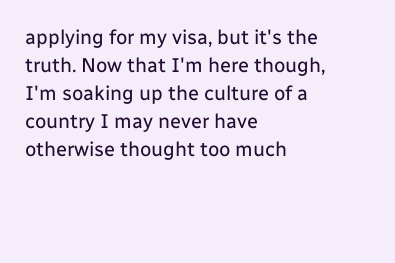applying for my visa, but it's the truth. Now that I'm here though, I'm soaking up the culture of a country I may never have otherwise thought too much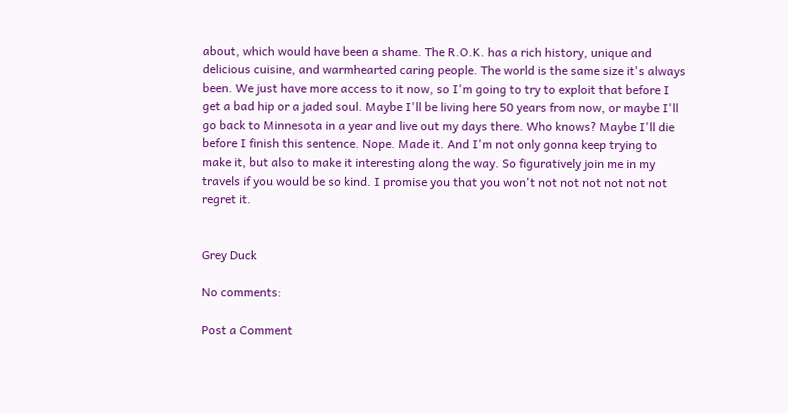about, which would have been a shame. The R.O.K. has a rich history, unique and delicious cuisine, and warmhearted caring people. The world is the same size it's always been. We just have more access to it now, so I'm going to try to exploit that before I get a bad hip or a jaded soul. Maybe I'll be living here 50 years from now, or maybe I'll go back to Minnesota in a year and live out my days there. Who knows? Maybe I'll die before I finish this sentence. Nope. Made it. And I'm not only gonna keep trying to make it, but also to make it interesting along the way. So figuratively join me in my travels if you would be so kind. I promise you that you won't not not not not not not regret it.


Grey Duck

No comments:

Post a Comment